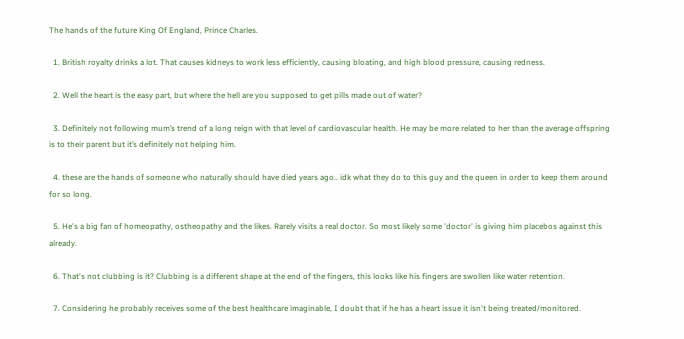The hands of the future King Of England, Prince Charles.

  1. British royalty drinks a lot. That causes kidneys to work less efficiently, causing bloating, and high blood pressure, causing redness.

  2. Well the heart is the easy part, but where the hell are you supposed to get pills made out of water?

  3. Definitely not following mum’s trend of a long reign with that level of cardiovascular health. He may be more related to her than the average offspring is to their parent but it’s definitely not helping him.

  4. these are the hands of someone who naturally should have died years ago.. idk what they do to this guy and the queen in order to keep them around for so long.

  5. He's a big fan of homeopathy, ostheopathy and the likes. Rarely visits a real doctor. So most likely some 'doctor' is giving him placebos against this already.

  6. That's not clubbing is it? Clubbing is a different shape at the end of the fingers, this looks like his fingers are swollen like water retention.

  7. Considering he probably receives some of the best healthcare imaginable, I doubt that if he has a heart issue it isn't being treated/monitored.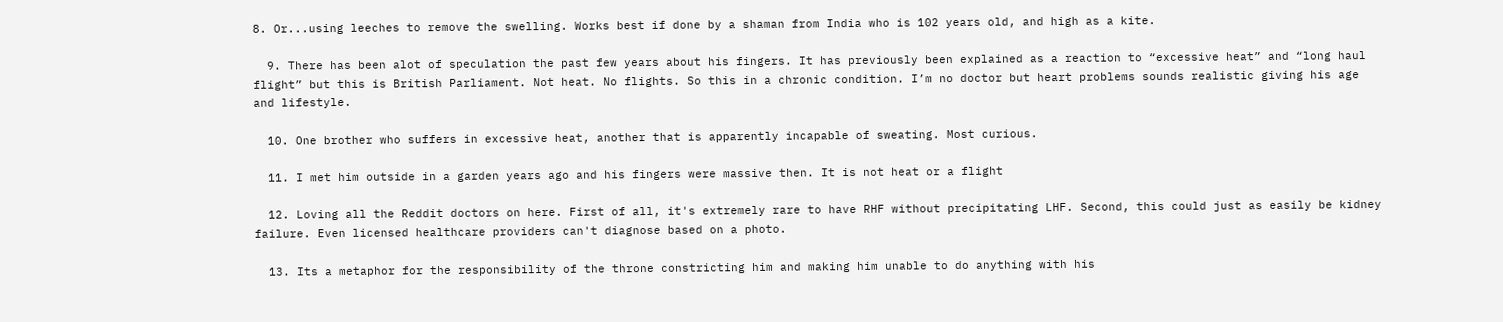8. Or...using leeches to remove the swelling. Works best if done by a shaman from India who is 102 years old, and high as a kite.

  9. There has been alot of speculation the past few years about his fingers. It has previously been explained as a reaction to “excessive heat” and “long haul flight” but this is British Parliament. Not heat. No flights. So this in a chronic condition. I’m no doctor but heart problems sounds realistic giving his age and lifestyle.

  10. One brother who suffers in excessive heat, another that is apparently incapable of sweating. Most curious.

  11. I met him outside in a garden years ago and his fingers were massive then. It is not heat or a flight

  12. Loving all the Reddit doctors on here. First of all, it's extremely rare to have RHF without precipitating LHF. Second, this could just as easily be kidney failure. Even licensed healthcare providers can't diagnose based on a photo.

  13. Its a metaphor for the responsibility of the throne constricting him and making him unable to do anything with his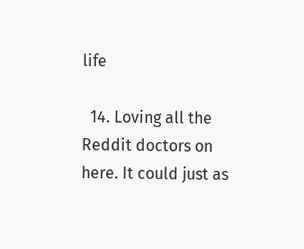life

  14. Loving all the Reddit doctors on here. It could just as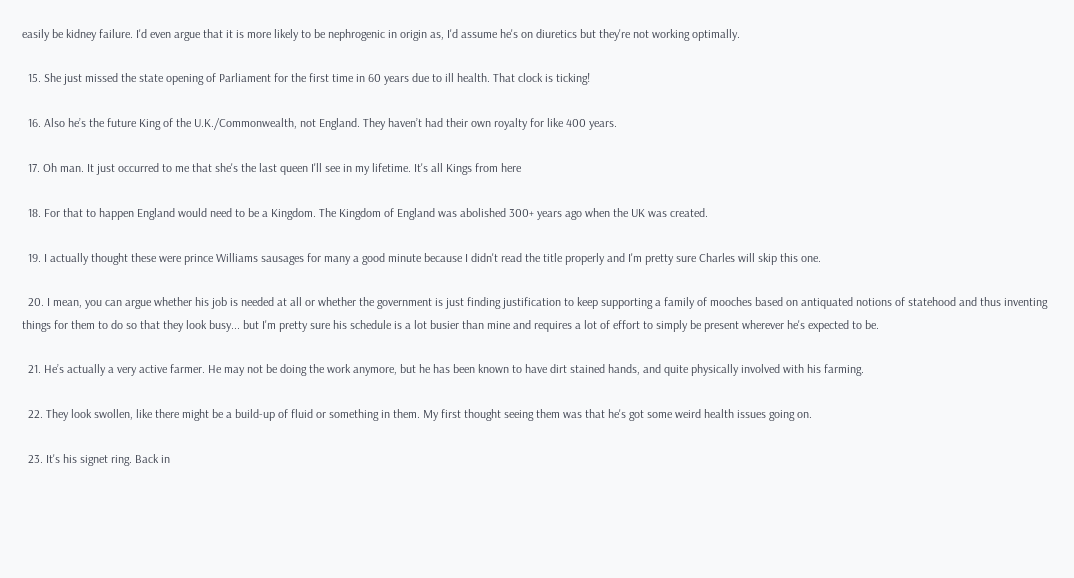easily be kidney failure. I'd even argue that it is more likely to be nephrogenic in origin as, I'd assume he's on diuretics but they're not working optimally.

  15. She just missed the state opening of Parliament for the first time in 60 years due to ill health. That clock is ticking!

  16. Also he’s the future King of the U.K./Commonwealth, not England. They haven’t had their own royalty for like 400 years.

  17. Oh man. It just occurred to me that she's the last queen I'll see in my lifetime. It's all Kings from here

  18. For that to happen England would need to be a Kingdom. The Kingdom of England was abolished 300+ years ago when the UK was created.

  19. I actually thought these were prince Williams sausages for many a good minute because I didn't read the title properly and I'm pretty sure Charles will skip this one.

  20. I mean, you can argue whether his job is needed at all or whether the government is just finding justification to keep supporting a family of mooches based on antiquated notions of statehood and thus inventing things for them to do so that they look busy... but I'm pretty sure his schedule is a lot busier than mine and requires a lot of effort to simply be present wherever he's expected to be.

  21. He’s actually a very active farmer. He may not be doing the work anymore, but he has been known to have dirt stained hands, and quite physically involved with his farming.

  22. They look swollen, like there might be a build-up of fluid or something in them. My first thought seeing them was that he's got some weird health issues going on.

  23. It's his signet ring. Back in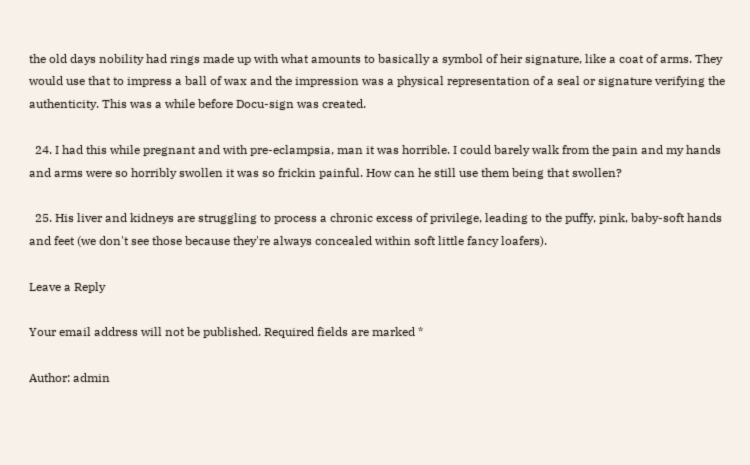the old days nobility had rings made up with what amounts to basically a symbol of heir signature, like a coat of arms. They would use that to impress a ball of wax and the impression was a physical representation of a seal or signature verifying the authenticity. This was a while before Docu-sign was created.

  24. I had this while pregnant and with pre-eclampsia, man it was horrible. I could barely walk from the pain and my hands and arms were so horribly swollen it was so frickin painful. How can he still use them being that swollen?

  25. His liver and kidneys are struggling to process a chronic excess of privilege, leading to the puffy, pink, baby-soft hands and feet (we don't see those because they're always concealed within soft little fancy loafers).

Leave a Reply

Your email address will not be published. Required fields are marked *

Author: admin